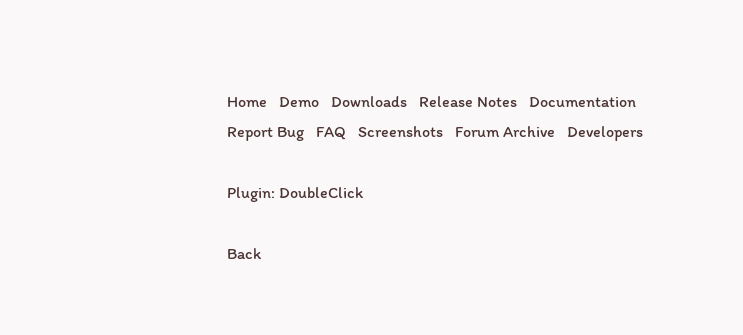Home   Demo   Downloads   Release Notes   Documentation
Report Bug   FAQ   Screenshots   Forum Archive   Developers

Plugin: DoubleClick

Back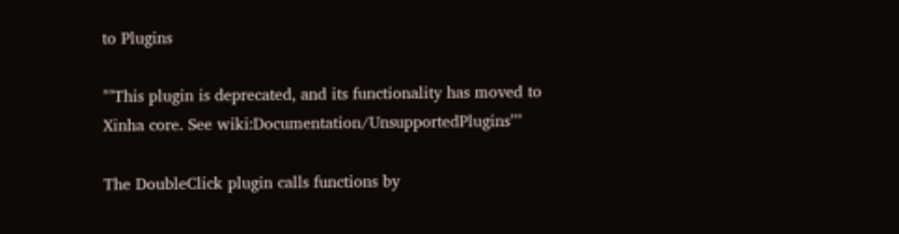to Plugins

’'’This plugin is deprecated, and its functionality has moved to Xinha core. See wiki:Documentation/UnsupportedPlugins’’’

The DoubleClick plugin calls functions by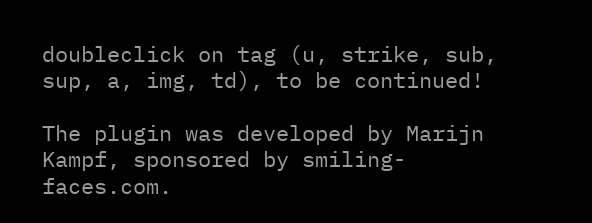doubleclick on tag (u, strike, sub, sup, a, img, td), to be continued!

The plugin was developed by Marijn Kampf, sponsored by smiling-faces.com.